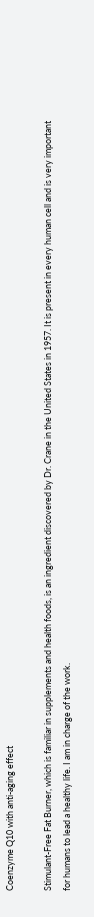Coenzyme Q10 with anti-aging effect

Stimulant-Free Fat Burner, which is familiar in supplements and health foods, is an ingredient discovered by Dr. Crane in the United States in 1957. It is present in every human cell and is very important for humans to lead a healthy life. I am in charge of the work.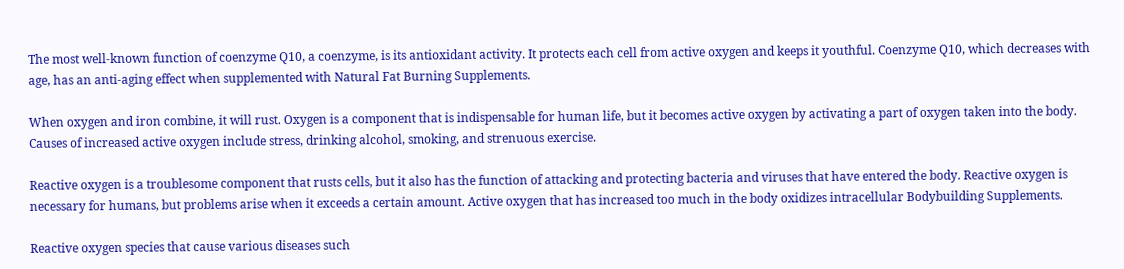The most well-known function of coenzyme Q10, a coenzyme, is its antioxidant activity. It protects each cell from active oxygen and keeps it youthful. Coenzyme Q10, which decreases with age, has an anti-aging effect when supplemented with Natural Fat Burning Supplements.

When oxygen and iron combine, it will rust. Oxygen is a component that is indispensable for human life, but it becomes active oxygen by activating a part of oxygen taken into the body. Causes of increased active oxygen include stress, drinking alcohol, smoking, and strenuous exercise.

Reactive oxygen is a troublesome component that rusts cells, but it also has the function of attacking and protecting bacteria and viruses that have entered the body. Reactive oxygen is necessary for humans, but problems arise when it exceeds a certain amount. Active oxygen that has increased too much in the body oxidizes intracellular Bodybuilding Supplements.

Reactive oxygen species that cause various diseases such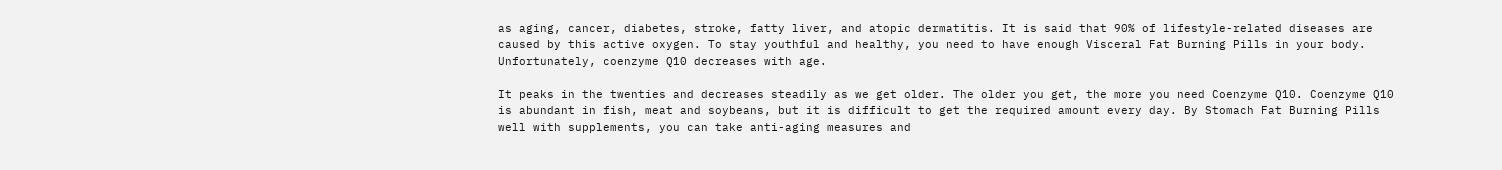as aging, cancer, diabetes, stroke, fatty liver, and atopic dermatitis. It is said that 90% of lifestyle-related diseases are caused by this active oxygen. To stay youthful and healthy, you need to have enough Visceral Fat Burning Pills in your body. Unfortunately, coenzyme Q10 decreases with age.

It peaks in the twenties and decreases steadily as we get older. The older you get, the more you need Coenzyme Q10. Coenzyme Q10 is abundant in fish, meat and soybeans, but it is difficult to get the required amount every day. By Stomach Fat Burning Pills well with supplements, you can take anti-aging measures and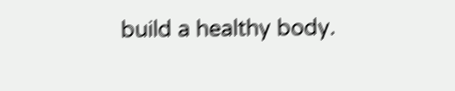build a healthy body.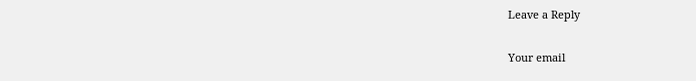Leave a Reply

Your email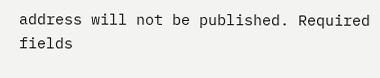address will not be published. Required fields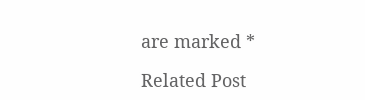are marked *

Related Post